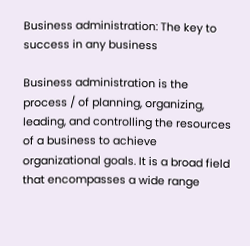Business administration: The key to success in any business

Business administration is the process / of planning, organizing, leading, and controlling the resources of a business to achieve organizational goals. It is a broad field that encompasses a wide range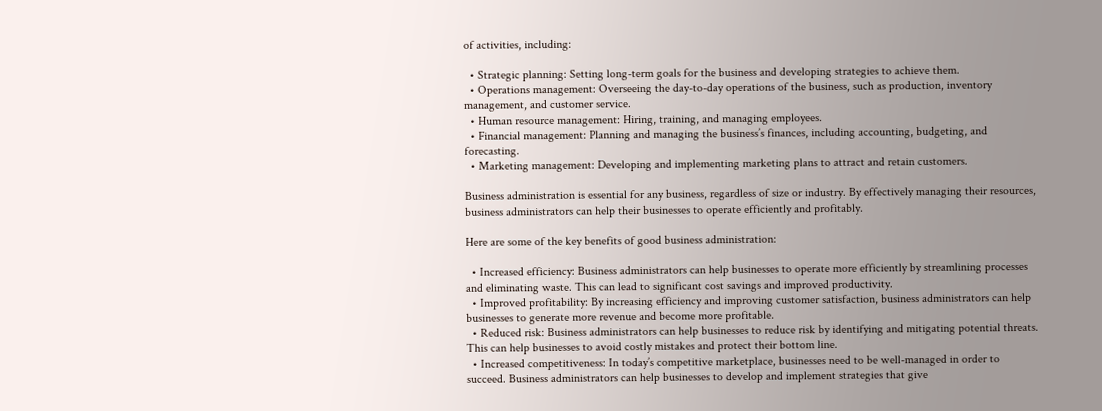of activities, including:

  • Strategic planning: Setting long-term goals for the business and developing strategies to achieve them.
  • Operations management: Overseeing the day-to-day operations of the business, such as production, inventory management, and customer service.
  • Human resource management: Hiring, training, and managing employees.
  • Financial management: Planning and managing the business’s finances, including accounting, budgeting, and forecasting.
  • Marketing management: Developing and implementing marketing plans to attract and retain customers.

Business administration is essential for any business, regardless of size or industry. By effectively managing their resources, business administrators can help their businesses to operate efficiently and profitably.

Here are some of the key benefits of good business administration:

  • Increased efficiency: Business administrators can help businesses to operate more efficiently by streamlining processes and eliminating waste. This can lead to significant cost savings and improved productivity.
  • Improved profitability: By increasing efficiency and improving customer satisfaction, business administrators can help businesses to generate more revenue and become more profitable.
  • Reduced risk: Business administrators can help businesses to reduce risk by identifying and mitigating potential threats. This can help businesses to avoid costly mistakes and protect their bottom line.
  • Increased competitiveness: In today’s competitive marketplace, businesses need to be well-managed in order to succeed. Business administrators can help businesses to develop and implement strategies that give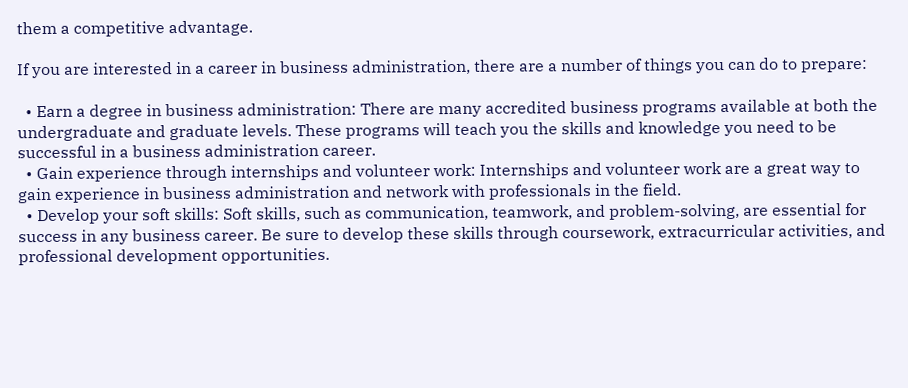them a competitive advantage.

If you are interested in a career in business administration, there are a number of things you can do to prepare:

  • Earn a degree in business administration: There are many accredited business programs available at both the undergraduate and graduate levels. These programs will teach you the skills and knowledge you need to be successful in a business administration career.
  • Gain experience through internships and volunteer work: Internships and volunteer work are a great way to gain experience in business administration and network with professionals in the field.
  • Develop your soft skills: Soft skills, such as communication, teamwork, and problem-solving, are essential for success in any business career. Be sure to develop these skills through coursework, extracurricular activities, and professional development opportunities.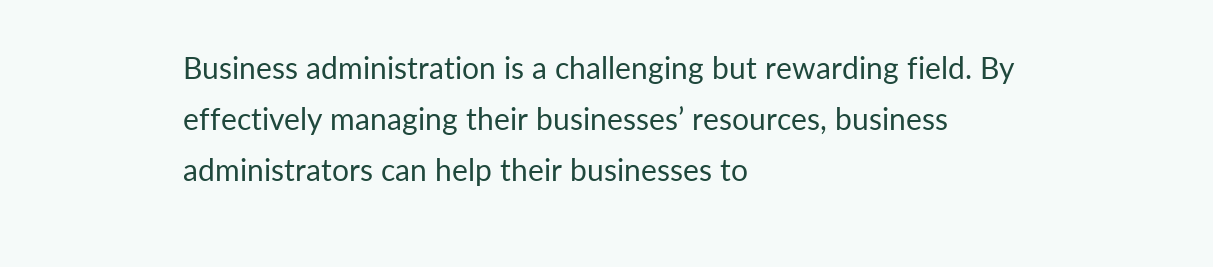Business administration is a challenging but rewarding field. By effectively managing their businesses’ resources, business administrators can help their businesses to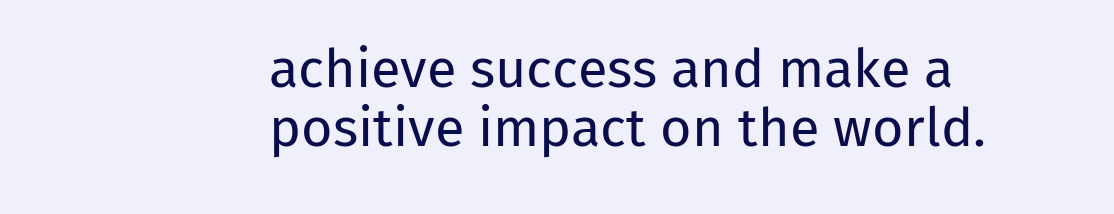achieve success and make a positive impact on the world.